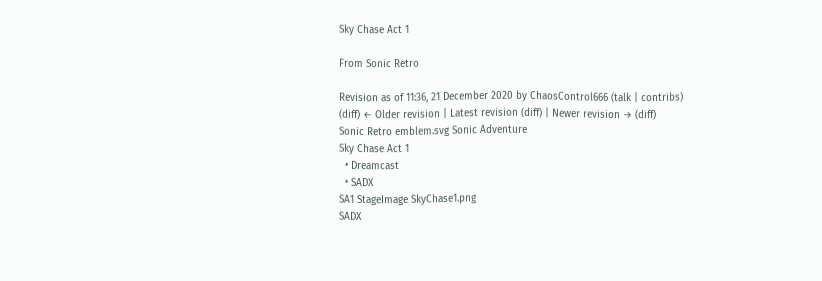Sky Chase Act 1

From Sonic Retro

Revision as of 11:36, 21 December 2020 by ChaosControl666 (talk | contribs)
(diff) ← Older revision | Latest revision (diff) | Newer revision → (diff)
Sonic Retro emblem.svg Sonic Adventure
Sky Chase Act 1
  • Dreamcast
  • SADX
SA1 StageImage SkyChase1.png
SADX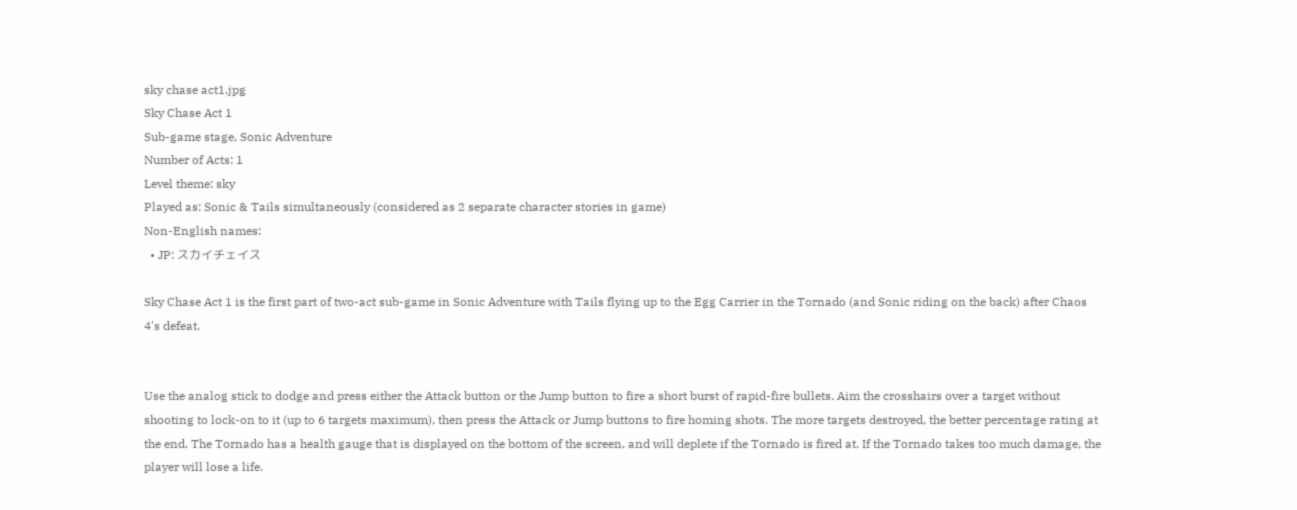sky chase act1.jpg
Sky Chase Act 1
Sub-game stage, Sonic Adventure
Number of Acts: 1
Level theme: sky
Played as: Sonic & Tails simultaneously (considered as 2 separate character stories in game)
Non-English names:
  • JP: スカイチェイス

Sky Chase Act 1 is the first part of two-act sub-game in Sonic Adventure with Tails flying up to the Egg Carrier in the Tornado (and Sonic riding on the back) after Chaos 4's defeat.


Use the analog stick to dodge and press either the Attack button or the Jump button to fire a short burst of rapid-fire bullets. Aim the crosshairs over a target without shooting to lock-on to it (up to 6 targets maximum), then press the Attack or Jump buttons to fire homing shots. The more targets destroyed, the better percentage rating at the end. The Tornado has a health gauge that is displayed on the bottom of the screen, and will deplete if the Tornado is fired at. If the Tornado takes too much damage, the player will lose a life.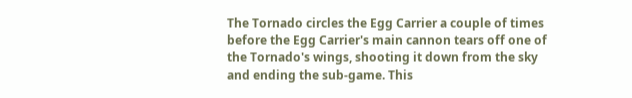The Tornado circles the Egg Carrier a couple of times before the Egg Carrier's main cannon tears off one of the Tornado's wings, shooting it down from the sky and ending the sub-game. This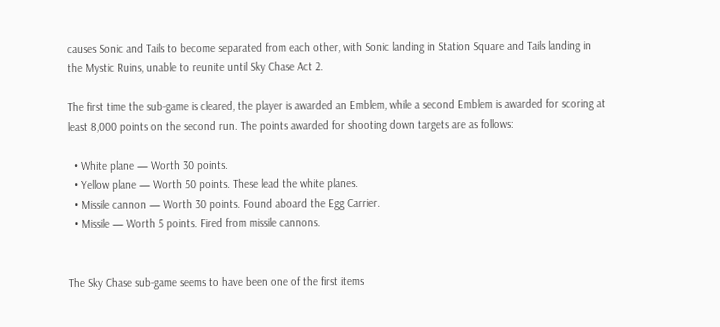causes Sonic and Tails to become separated from each other, with Sonic landing in Station Square and Tails landing in the Mystic Ruins, unable to reunite until Sky Chase Act 2.

The first time the sub-game is cleared, the player is awarded an Emblem, while a second Emblem is awarded for scoring at least 8,000 points on the second run. The points awarded for shooting down targets are as follows:

  • White plane — Worth 30 points.
  • Yellow plane — Worth 50 points. These lead the white planes.
  • Missile cannon — Worth 30 points. Found aboard the Egg Carrier.
  • Missile — Worth 5 points. Fired from missile cannons.


The Sky Chase sub-game seems to have been one of the first items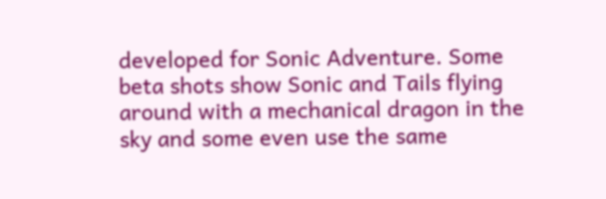developed for Sonic Adventure. Some beta shots show Sonic and Tails flying around with a mechanical dragon in the sky and some even use the same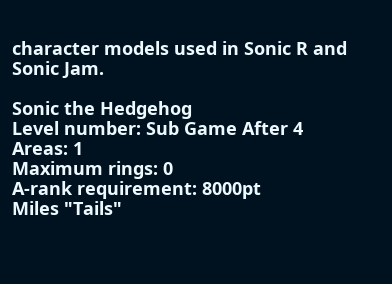character models used in Sonic R and Sonic Jam.

Sonic the Hedgehog
Level number: Sub Game After 4
Areas: 1
Maximum rings: 0
A-rank requirement: 8000pt
Miles "Tails"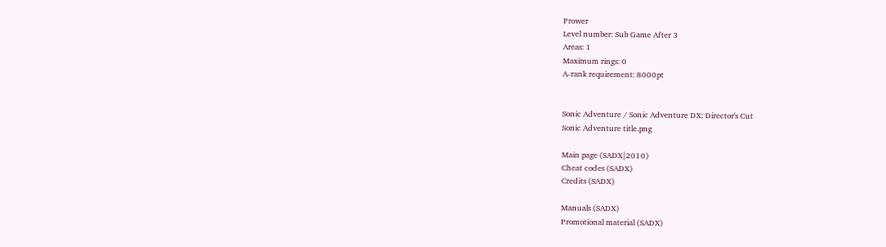Prower
Level number: Sub Game After 3
Areas: 1
Maximum rings: 0
A-rank requirement: 8000pt


Sonic Adventure / Sonic Adventure DX: Director's Cut
Sonic Adventure title.png

Main page (SADX|2010)
Cheat codes (SADX)
Credits (SADX)

Manuals (SADX)
Promotional material (SADX)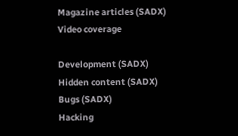Magazine articles (SADX)
Video coverage

Development (SADX)
Hidden content (SADX)
Bugs (SADX)
Hacking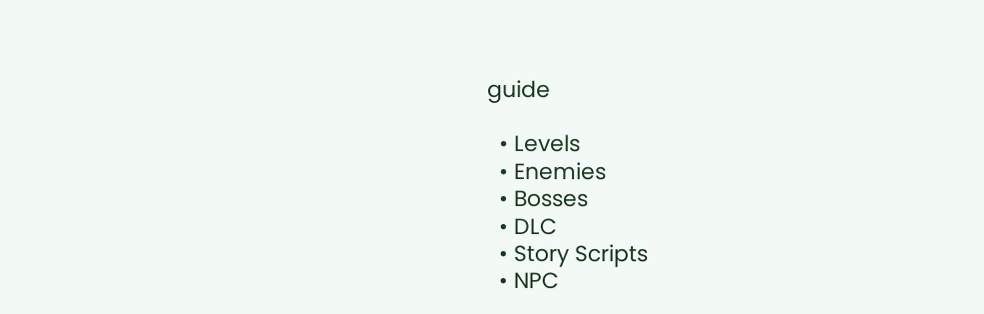guide

  • Levels
  • Enemies
  • Bosses
  • DLC
  • Story Scripts
  • NPC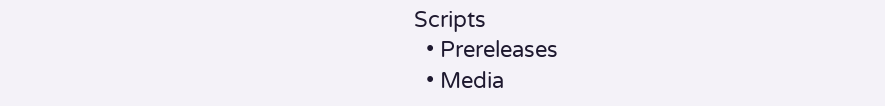Scripts
  • Prereleases
  • Media